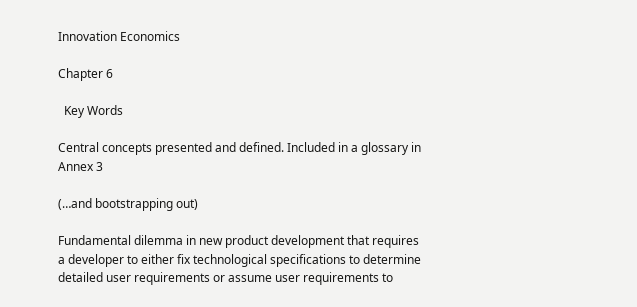Innovation Economics

Chapter 6

  Key Words

Central concepts presented and defined. Included in a glossary in Annex 3

(…and bootstrapping out)

Fundamental dilemma in new product development that requires a developer to either fix technological specifications to determine detailed user requirements or assume user requirements to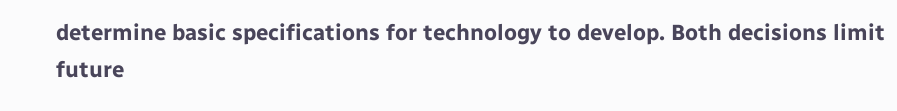determine basic specifications for technology to develop. Both decisions limit future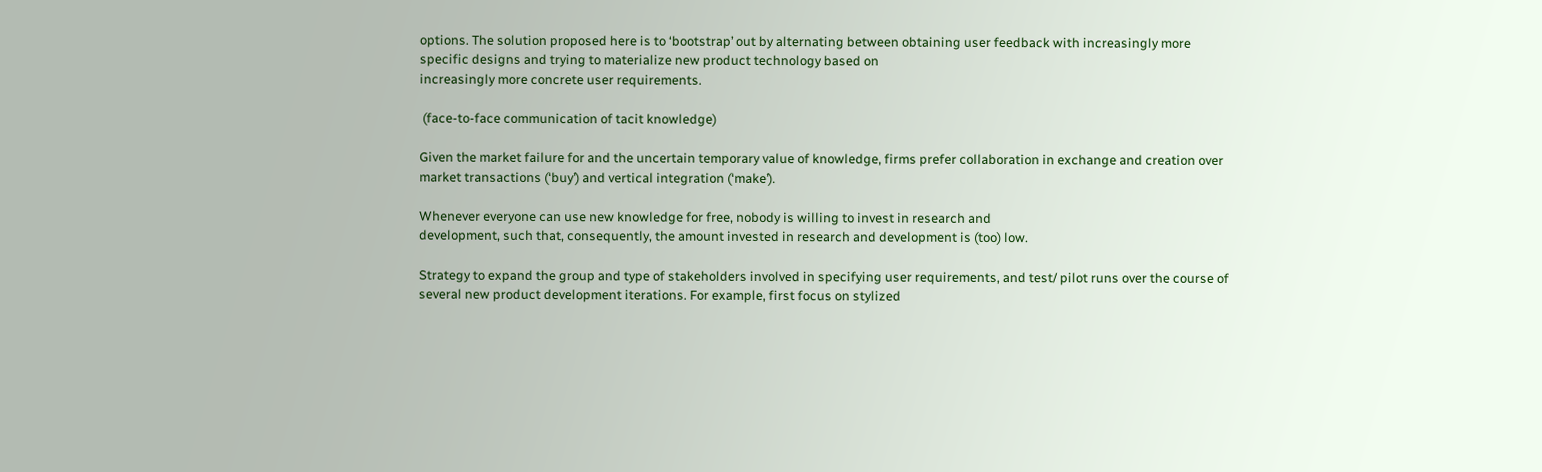options. The solution proposed here is to ‘bootstrap’ out by alternating between obtaining user feedback with increasingly more specific designs and trying to materialize new product technology based on
increasingly more concrete user requirements.

 (face-to-face communication of tacit knowledge)

Given the market failure for and the uncertain temporary value of knowledge, firms prefer collaboration in exchange and creation over market transactions (‘buy’) and vertical integration (‘make’).

Whenever everyone can use new knowledge for free, nobody is willing to invest in research and
development, such that, consequently, the amount invested in research and development is (too) low.

Strategy to expand the group and type of stakeholders involved in specifying user requirements, and test/ pilot runs over the course of several new product development iterations. For example, first focus on stylized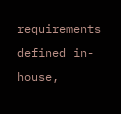requirements defined in-house,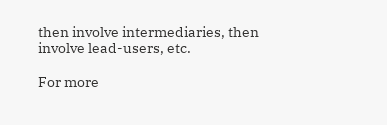then involve intermediaries, then involve lead-users, etc.

For more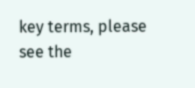key terms, please see the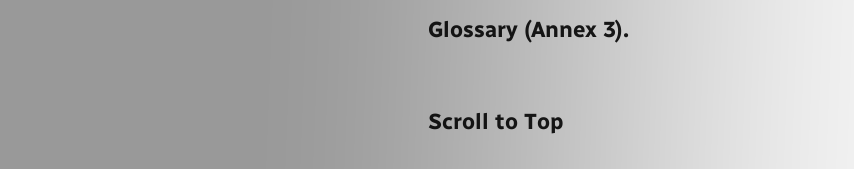Glossary (Annex 3).

Scroll to Top